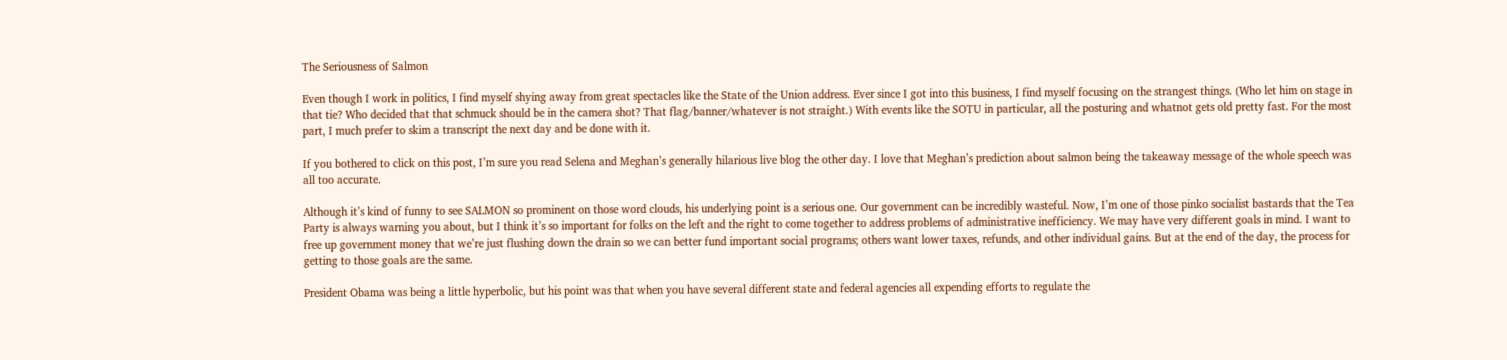The Seriousness of Salmon

Even though I work in politics, I find myself shying away from great spectacles like the State of the Union address. Ever since I got into this business, I find myself focusing on the strangest things. (Who let him on stage in that tie? Who decided that that schmuck should be in the camera shot? That flag/banner/whatever is not straight.) With events like the SOTU in particular, all the posturing and whatnot gets old pretty fast. For the most part, I much prefer to skim a transcript the next day and be done with it.

If you bothered to click on this post, I’m sure you read Selena and Meghan’s generally hilarious live blog the other day. I love that Meghan’s prediction about salmon being the takeaway message of the whole speech was all too accurate.

Although it’s kind of funny to see SALMON so prominent on those word clouds, his underlying point is a serious one. Our government can be incredibly wasteful. Now, I’m one of those pinko socialist bastards that the Tea Party is always warning you about, but I think it’s so important for folks on the left and the right to come together to address problems of administrative inefficiency. We may have very different goals in mind. I want to free up government money that we’re just flushing down the drain so we can better fund important social programs; others want lower taxes, refunds, and other individual gains. But at the end of the day, the process for getting to those goals are the same.

President Obama was being a little hyperbolic, but his point was that when you have several different state and federal agencies all expending efforts to regulate the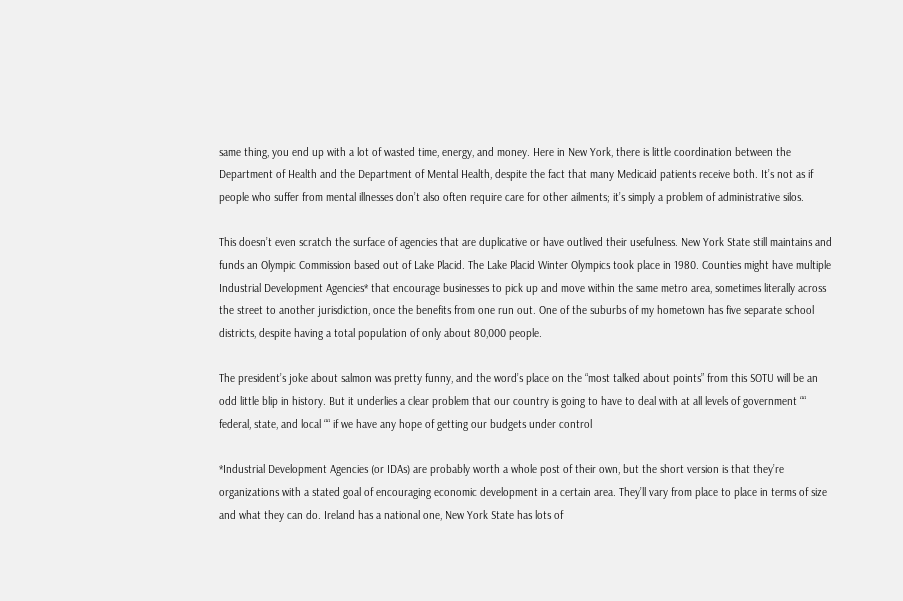same thing, you end up with a lot of wasted time, energy, and money. Here in New York, there is little coordination between the Department of Health and the Department of Mental Health, despite the fact that many Medicaid patients receive both. It’s not as if people who suffer from mental illnesses don’t also often require care for other ailments; it’s simply a problem of administrative silos.

This doesn’t even scratch the surface of agencies that are duplicative or have outlived their usefulness. New York State still maintains and funds an Olympic Commission based out of Lake Placid. The Lake Placid Winter Olympics took place in 1980. Counties might have multiple Industrial Development Agencies* that encourage businesses to pick up and move within the same metro area, sometimes literally across the street to another jurisdiction, once the benefits from one run out. One of the suburbs of my hometown has five separate school districts, despite having a total population of only about 80,000 people.

The president’s joke about salmon was pretty funny, and the word’s place on the “most talked about points” from this SOTU will be an odd little blip in history. But it underlies a clear problem that our country is going to have to deal with at all levels of government ““ federal, state, and local ““ if we have any hope of getting our budgets under control

*Industrial Development Agencies (or IDAs) are probably worth a whole post of their own, but the short version is that they’re organizations with a stated goal of encouraging economic development in a certain area. They’ll vary from place to place in terms of size and what they can do. Ireland has a national one, New York State has lots of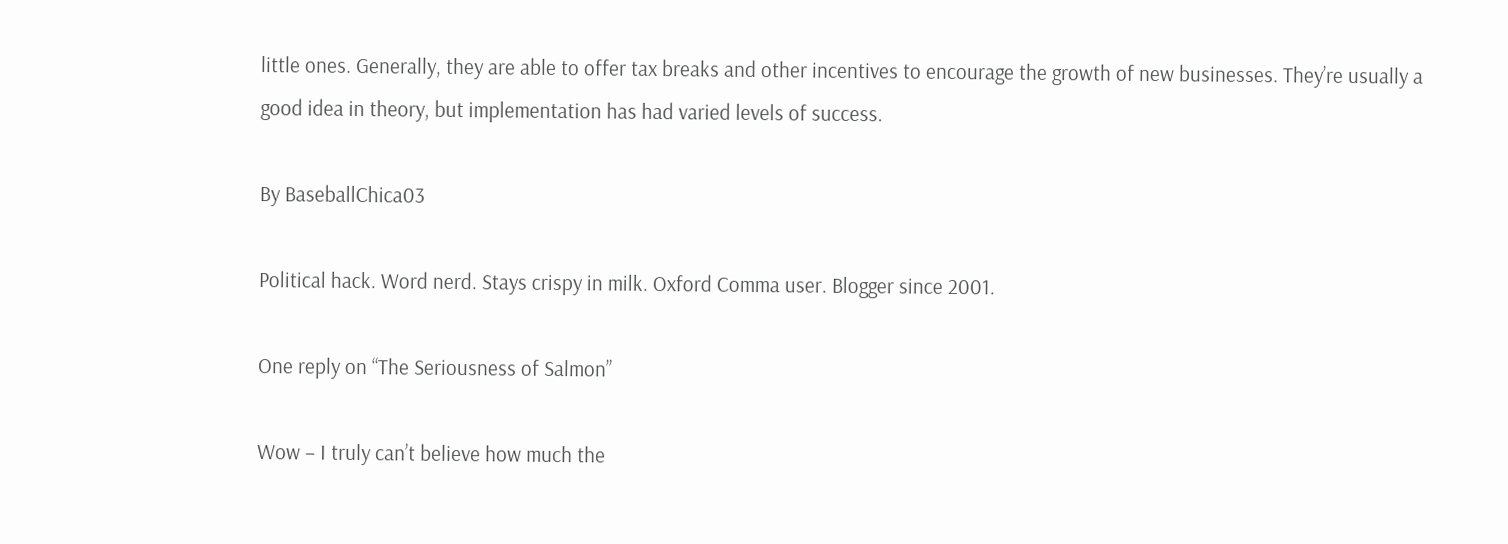little ones. Generally, they are able to offer tax breaks and other incentives to encourage the growth of new businesses. They’re usually a good idea in theory, but implementation has had varied levels of success.

By BaseballChica03

Political hack. Word nerd. Stays crispy in milk. Oxford Comma user. Blogger since 2001.

One reply on “The Seriousness of Salmon”

Wow – I truly can’t believe how much the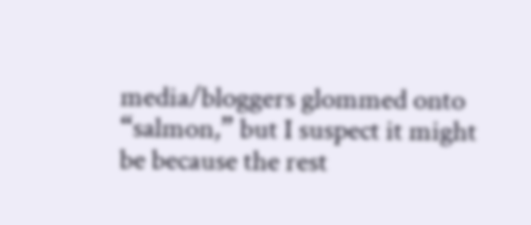media/bloggers glommed onto “salmon,” but I suspect it might be because the rest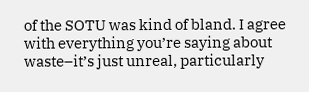of the SOTU was kind of bland. I agree with everything you’re saying about waste–it’s just unreal, particularly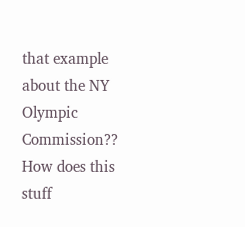that example about the NY Olympic Commission?? How does this stuff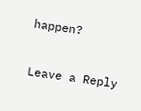happen?

Leave a Reply